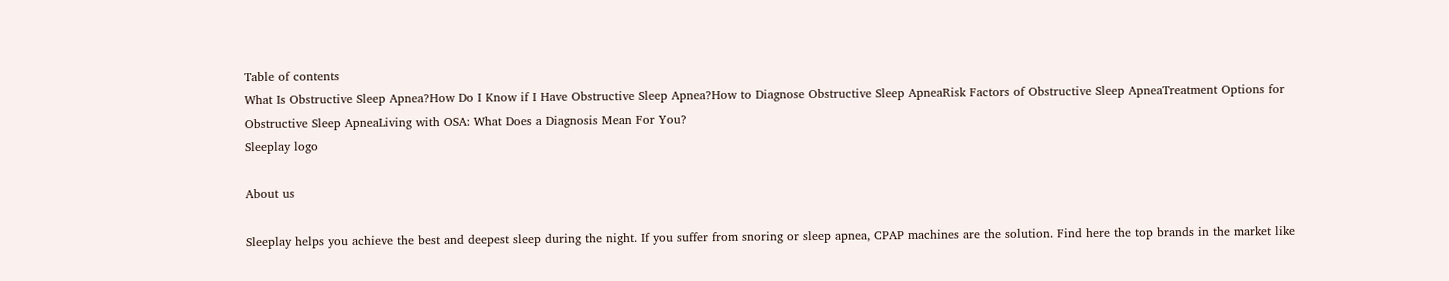Table of contents
What Is Obstructive Sleep Apnea?How Do I Know if I Have Obstructive Sleep Apnea?How to Diagnose Obstructive Sleep ApneaRisk Factors of Obstructive Sleep ApneaTreatment Options for Obstructive Sleep ApneaLiving with OSA: What Does a Diagnosis Mean For You?
Sleeplay logo

About us

Sleeplay helps you achieve the best and deepest sleep during the night. If you suffer from snoring or sleep apnea, CPAP machines are the solution. Find here the top brands in the market like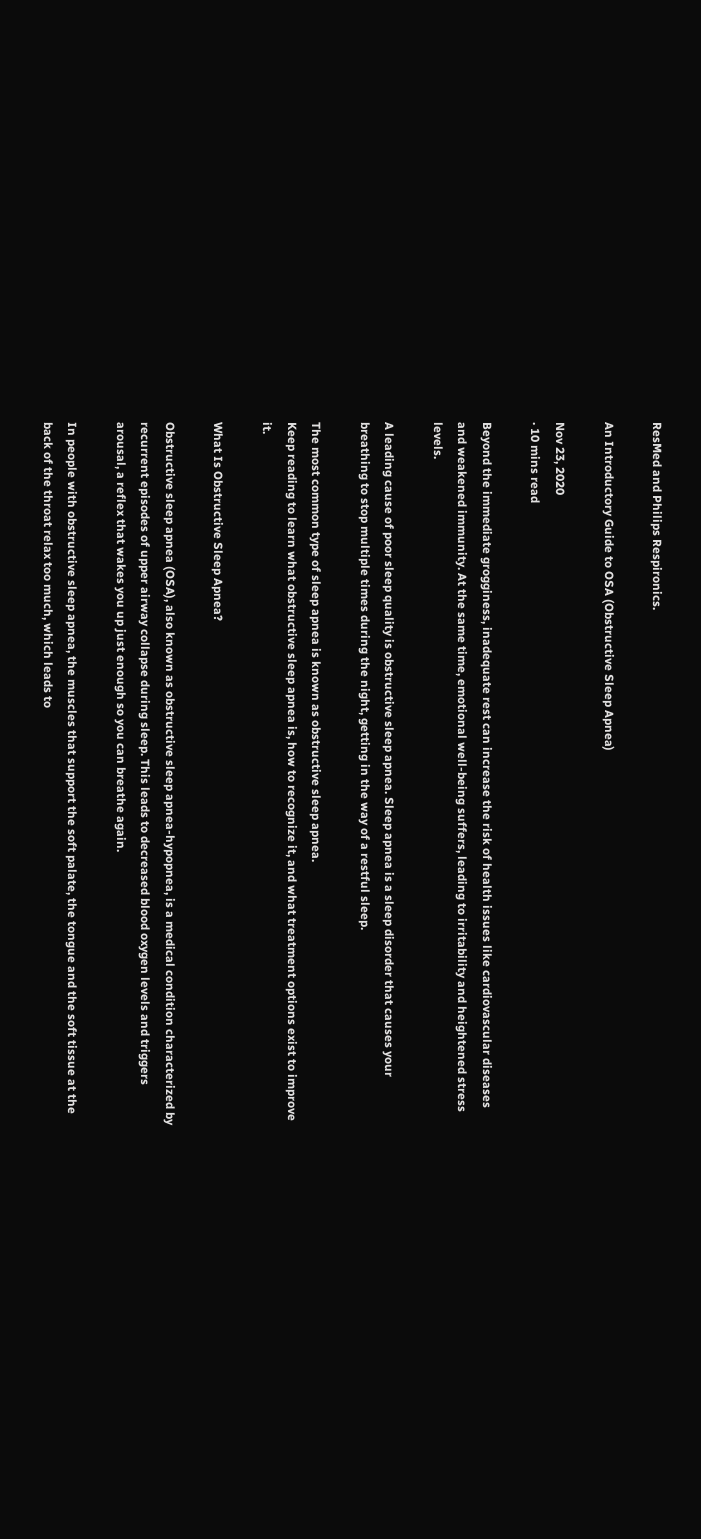ResMed and Philips Respironics.

An Introductory Guide to OSA (Obstructive Sleep Apnea)

Nov 23, 2020
· 10 mins read

Beyond the immediate grogginess, inadequate rest can increase the risk of health issues like cardiovascular diseases and weakened immunity. At the same time, emotional well-being suffers, leading to irritability and heightened stress levels.

A leading cause of poor sleep quality is obstructive sleep apnea. Sleep apnea is a sleep disorder that causes your breathing to stop multiple times during the night, getting in the way of a restful sleep.

The most common type of sleep apnea is known as obstructive sleep apnea.
Keep reading to learn what obstructive sleep apnea is, how to recognize it, and what treatment options exist to improve it.

What Is Obstructive Sleep Apnea?

Obstructive sleep apnea (OSA), also known as obstructive sleep apnea-hypopnea, is a medical condition characterized by recurrent episodes of upper airway collapse during sleep. This leads to decreased blood oxygen levels and triggers arousal, a reflex that wakes you up just enough so you can breathe again.

In people with obstructive sleep apnea, the muscles that support the soft palate, the tongue and the soft tissue at the back of the throat relax too much, which leads to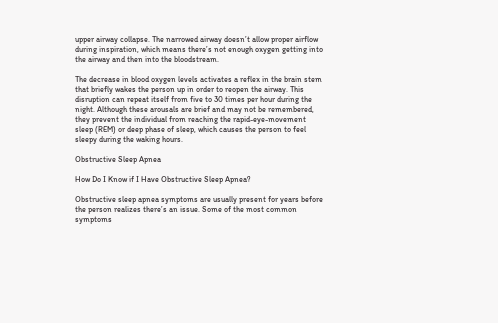upper airway collapse. The narrowed airway doesn’t allow proper airflow during inspiration, which means there’s not enough oxygen getting into the airway and then into the bloodstream.

The decrease in blood oxygen levels activates a reflex in the brain stem that briefly wakes the person up in order to reopen the airway. This disruption can repeat itself from five to 30 times per hour during the night. Although these arousals are brief and may not be remembered, they prevent the individual from reaching the rapid-eye-movement sleep (REM) or deep phase of sleep, which causes the person to feel sleepy during the waking hours.

Obstructive Sleep Apnea

How Do I Know if I Have Obstructive Sleep Apnea?

Obstructive sleep apnea symptoms are usually present for years before the person realizes there’s an issue. Some of the most common symptoms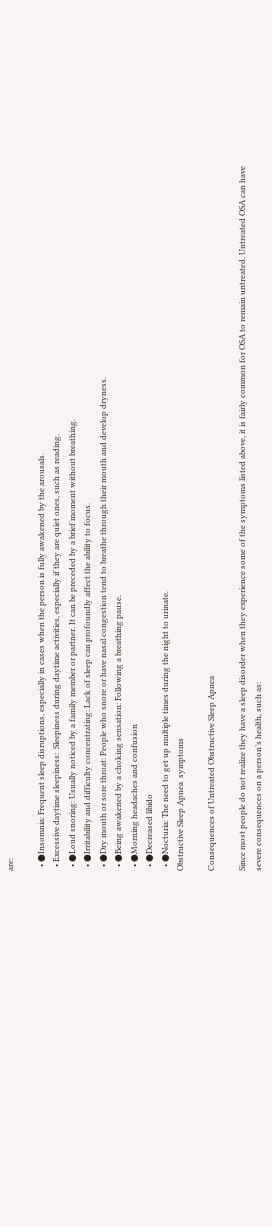are:

  • ●Insomnia: Frequent sleep disruptions, especially in cases when the person is fully awakened by the arousals.
  • Excessive daytime sleepiness:  Sleepiness during daytime activities, especially if they are quiet ones, such as reading.
  • ●Loud snoring: Usually noticed by a family member or partner. It can be preceded by a brief moment without breathing.
  • ●Irritability and difficulty concentrating: Lack of sleep can profoundly affect the ability to focus.
  • ●Dry mouth or sore throat: People who snore or have nasal congestion tend to breathe through their mouth and develop dryness.
  • ●Being awakened by a choking sensation: Following a breathing pause.
  • ●Morning headaches and confusion
  • ●Decreased libido
  • ●Nocturia: The need to get up multiple times during the night to urinate.
Obstructive Sleep Apnea  symptoms

Consequences of Untreated Obstructive Sleep Apnea

Since most people do not realize they have a sleep disorder when they experience some of the symptoms listed above, it is fairly common for OSA to remain untreated. Untreated OSA can have severe consequences on a person’s health, such as: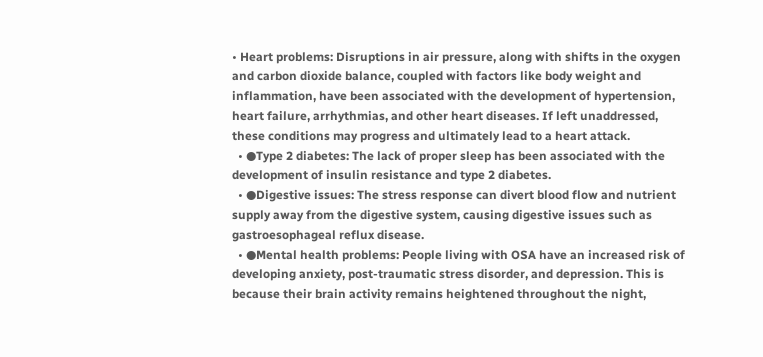• Heart problems: Disruptions in air pressure, along with shifts in the oxygen and carbon dioxide balance, coupled with factors like body weight and inflammation, have been associated with the development of hypertension, heart failure, arrhythmias, and other heart diseases. If left unaddressed, these conditions may progress and ultimately lead to a heart attack.
  • ●Type 2 diabetes: The lack of proper sleep has been associated with the development of insulin resistance and type 2 diabetes.
  • ●Digestive issues: The stress response can divert blood flow and nutrient supply away from the digestive system, causing digestive issues such as gastroesophageal reflux disease.
  • ●Mental health problems: People living with OSA have an increased risk of developing anxiety, post-traumatic stress disorder, and depression. This is because their brain activity remains heightened throughout the night,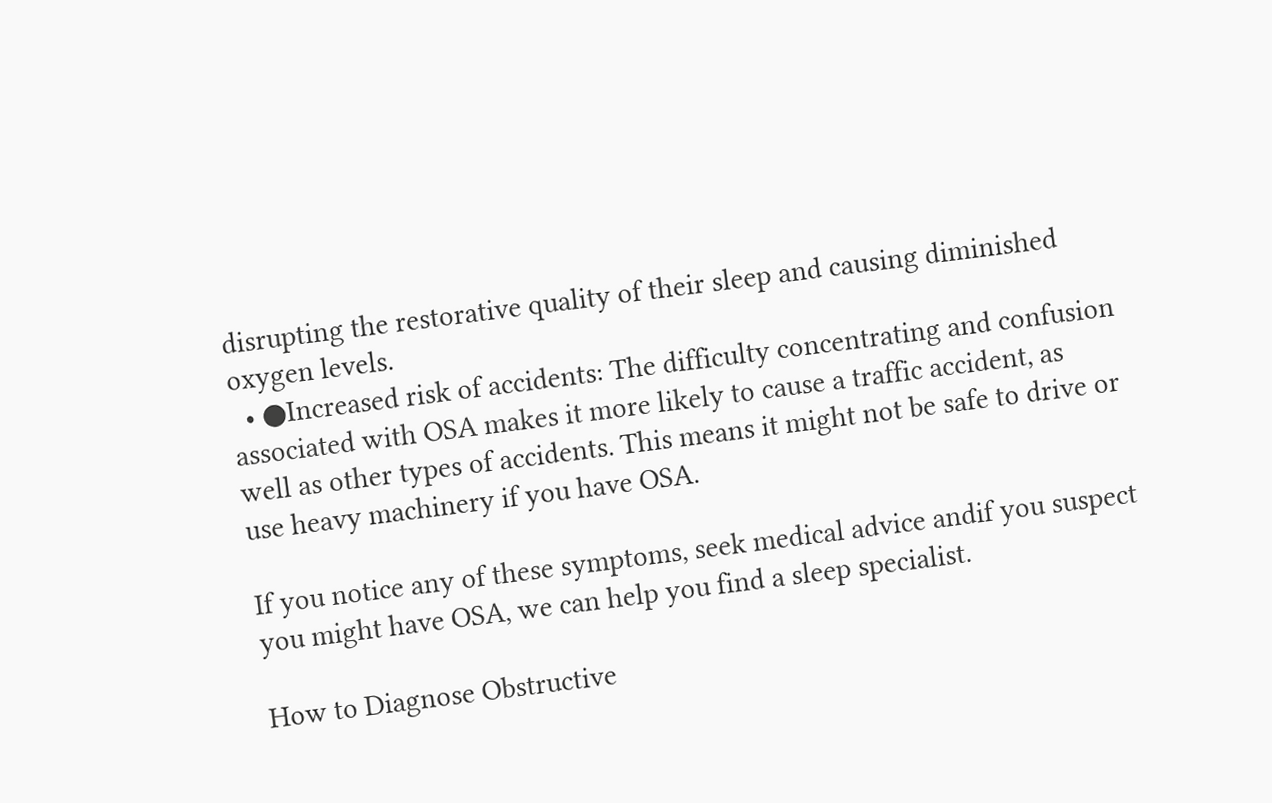disrupting the restorative quality of their sleep and causing diminished oxygen levels.
  • ●Increased risk of accidents: The difficulty concentrating and confusion associated with OSA makes it more likely to cause a traffic accident, as well as other types of accidents. This means it might not be safe to drive or use heavy machinery if you have OSA.

If you notice any of these symptoms, seek medical advice andif you suspect you might have OSA, we can help you find a sleep specialist.

How to Diagnose Obstructive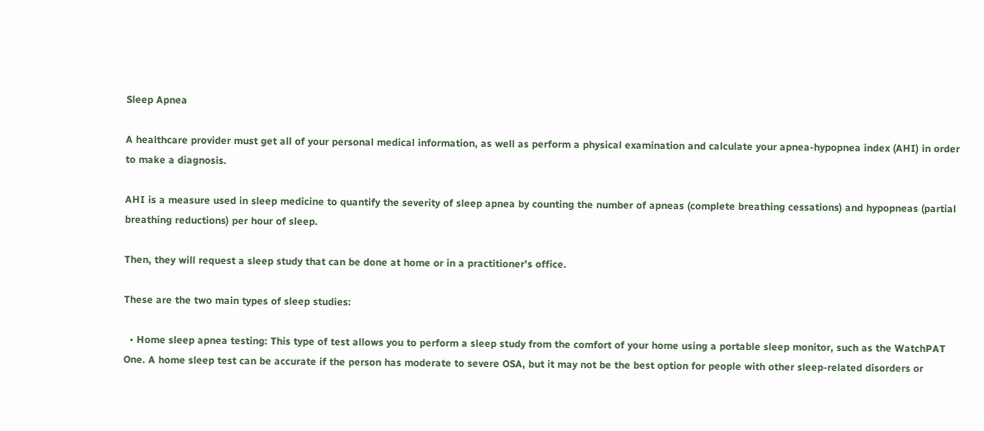Sleep Apnea

A healthcare provider must get all of your personal medical information, as well as perform a physical examination and calculate your apnea-hypopnea index (AHI) in order to make a diagnosis.

AHI is a measure used in sleep medicine to quantify the severity of sleep apnea by counting the number of apneas (complete breathing cessations) and hypopneas (partial breathing reductions) per hour of sleep.

Then, they will request a sleep study that can be done at home or in a practitioner’s office.

These are the two main types of sleep studies:

  • Home sleep apnea testing: This type of test allows you to perform a sleep study from the comfort of your home using a portable sleep monitor, such as the WatchPAT One. A home sleep test can be accurate if the person has moderate to severe OSA, but it may not be the best option for people with other sleep-related disorders or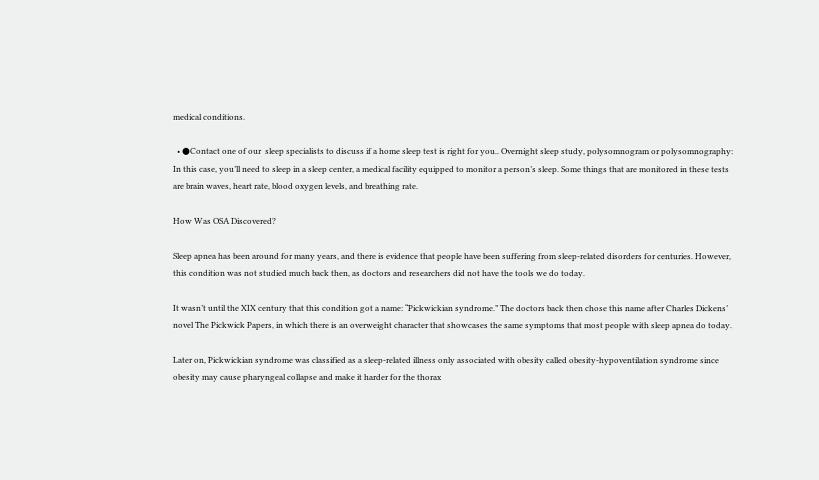medical conditions.

  • ●Contact one of our  sleep specialists to discuss if a home sleep test is right for you.. Overnight sleep study, polysomnogram or polysomnography: In this case, you’ll need to sleep in a sleep center, a medical facility equipped to monitor a person’s sleep. Some things that are monitored in these tests are brain waves, heart rate, blood oxygen levels, and breathing rate.

How Was OSA Discovered?

Sleep apnea has been around for many years, and there is evidence that people have been suffering from sleep-related disorders for centuries. However, this condition was not studied much back then, as doctors and researchers did not have the tools we do today.

It wasn’t until the XIX century that this condition got a name: “Pickwickian syndrome.” The doctors back then chose this name after Charles Dickens’ novel The Pickwick Papers, in which there is an overweight character that showcases the same symptoms that most people with sleep apnea do today.

Later on, Pickwickian syndrome was classified as a sleep-related illness only associated with obesity called obesity-hypoventilation syndrome since obesity may cause pharyngeal collapse and make it harder for the thorax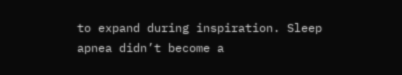to expand during inspiration. Sleep apnea didn’t become a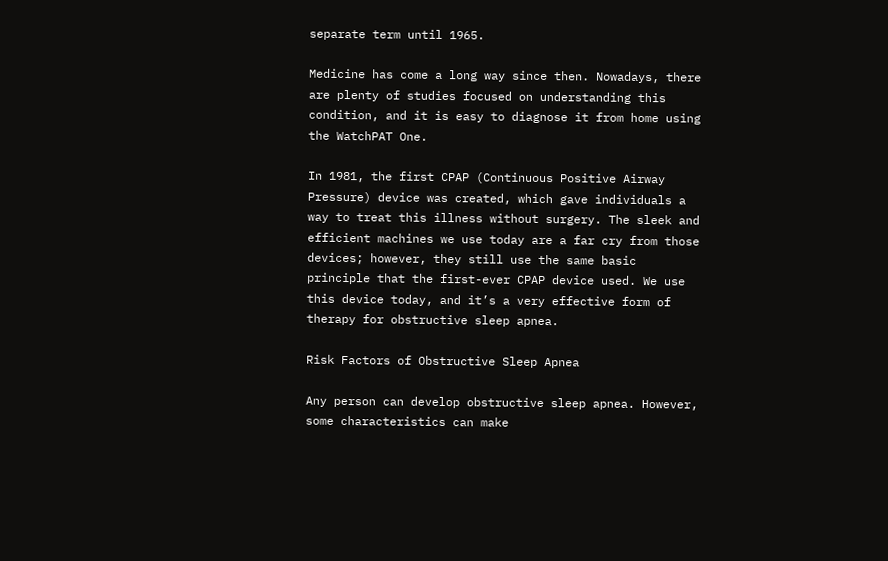separate term until 1965.

Medicine has come a long way since then. Nowadays, there are plenty of studies focused on understanding this condition, and it is easy to diagnose it from home using the WatchPAT One.

In 1981, the first CPAP (Continuous Positive Airway Pressure) device was created, which gave individuals a way to treat this illness without surgery. The sleek and efficient machines we use today are a far cry from those devices; however, they still use the same basic principle that the first-ever CPAP device used. We use this device today, and it’s a very effective form of therapy for obstructive sleep apnea.

Risk Factors of Obstructive Sleep Apnea

Any person can develop obstructive sleep apnea. However, some characteristics can make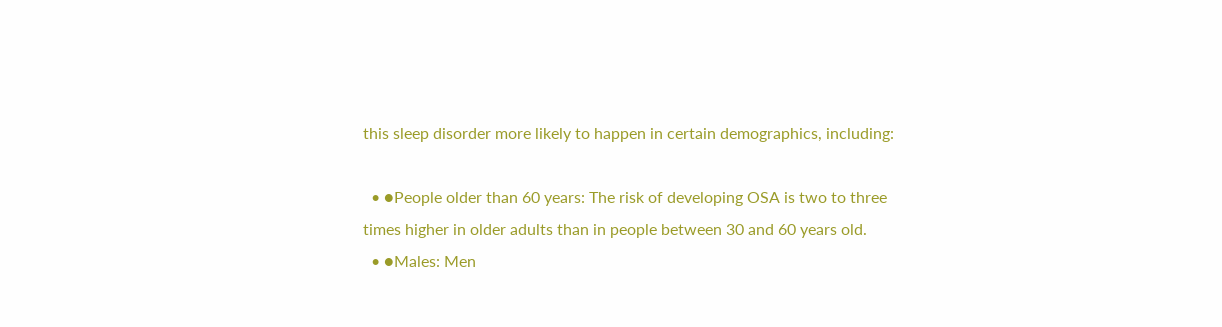this sleep disorder more likely to happen in certain demographics, including:

  • ●People older than 60 years: The risk of developing OSA is two to three times higher in older adults than in people between 30 and 60 years old.
  • ●Males: Men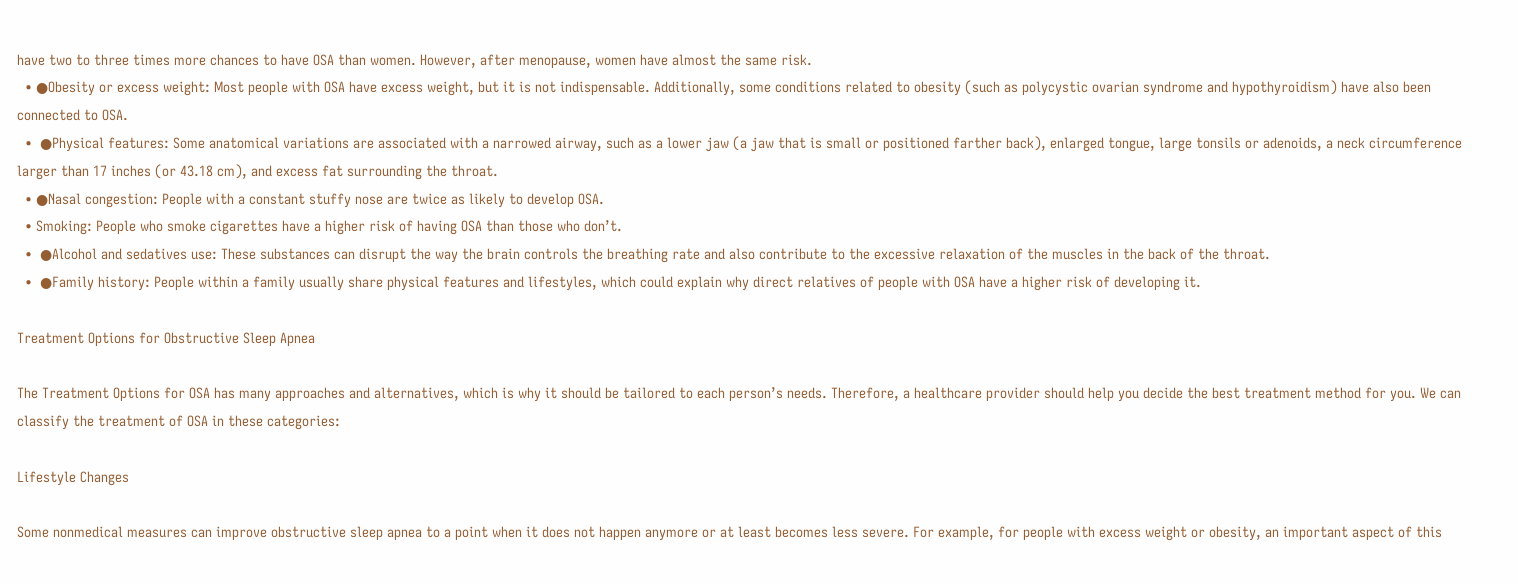have two to three times more chances to have OSA than women. However, after menopause, women have almost the same risk.
  • ●Obesity or excess weight: Most people with OSA have excess weight, but it is not indispensable. Additionally, some conditions related to obesity (such as polycystic ovarian syndrome and hypothyroidism) have also been connected to OSA.
  •  ●Physical features: Some anatomical variations are associated with a narrowed airway, such as a lower jaw (a jaw that is small or positioned farther back), enlarged tongue, large tonsils or adenoids, a neck circumference larger than 17 inches (or 43.18 cm), and excess fat surrounding the throat.
  • ●Nasal congestion: People with a constant stuffy nose are twice as likely to develop OSA.
  • Smoking: People who smoke cigarettes have a higher risk of having OSA than those who don’t.
  •  ●Alcohol and sedatives use: These substances can disrupt the way the brain controls the breathing rate and also contribute to the excessive relaxation of the muscles in the back of the throat.
  •  ●Family history: People within a family usually share physical features and lifestyles, which could explain why direct relatives of people with OSA have a higher risk of developing it.

Treatment Options for Obstructive Sleep Apnea

The Treatment Options for OSA has many approaches and alternatives, which is why it should be tailored to each person’s needs. Therefore, a healthcare provider should help you decide the best treatment method for you. We can classify the treatment of OSA in these categories:

Lifestyle Changes

Some nonmedical measures can improve obstructive sleep apnea to a point when it does not happen anymore or at least becomes less severe. For example, for people with excess weight or obesity, an important aspect of this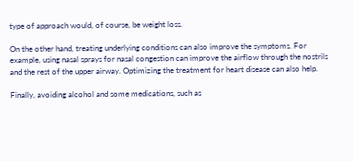type of approach would, of course, be weight loss.

On the other hand, treating underlying conditions can also improve the symptoms. For example, using nasal sprays for nasal congestion can improve the airflow through the nostrils and the rest of the upper airway. Optimizing the treatment for heart disease can also help.

Finally, avoiding alcohol and some medications, such as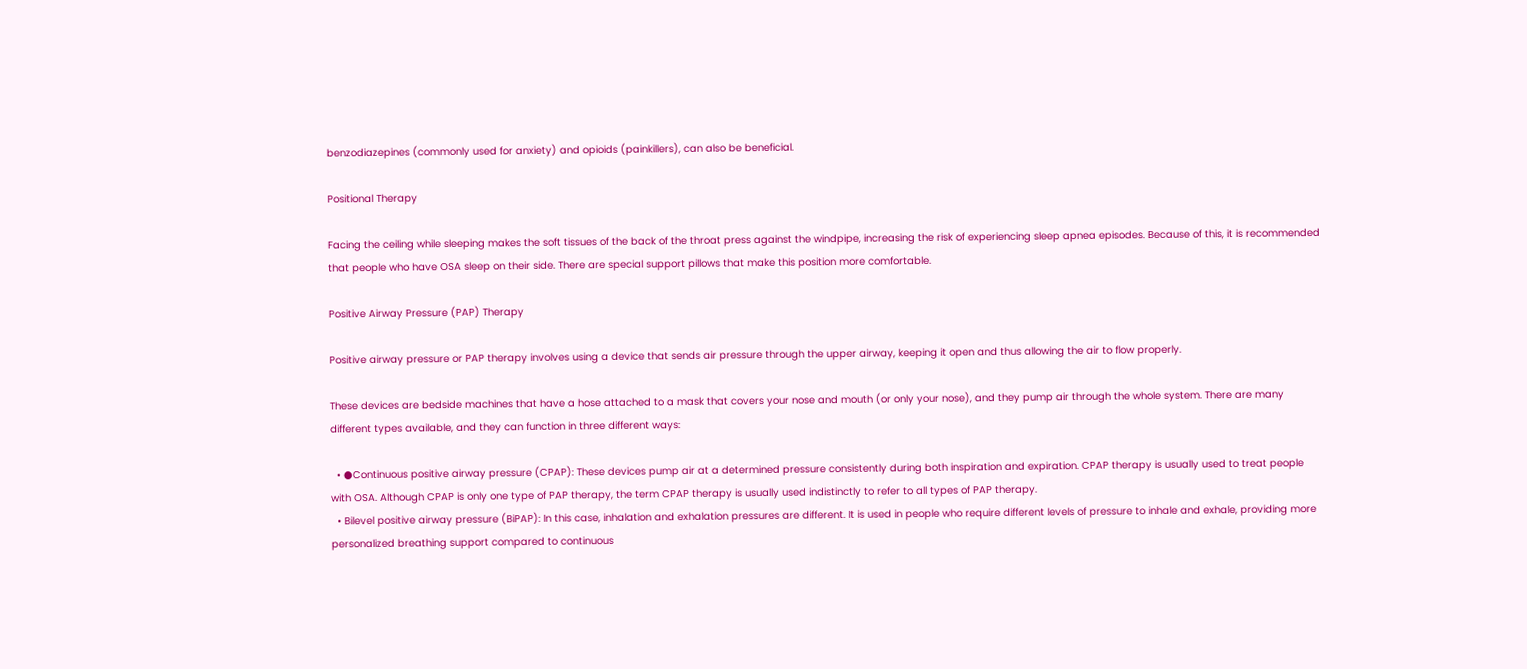benzodiazepines (commonly used for anxiety) and opioids (painkillers), can also be beneficial.

Positional Therapy

Facing the ceiling while sleeping makes the soft tissues of the back of the throat press against the windpipe, increasing the risk of experiencing sleep apnea episodes. Because of this, it is recommended that people who have OSA sleep on their side. There are special support pillows that make this position more comfortable.

Positive Airway Pressure (PAP) Therapy

Positive airway pressure or PAP therapy involves using a device that sends air pressure through the upper airway, keeping it open and thus allowing the air to flow properly.

These devices are bedside machines that have a hose attached to a mask that covers your nose and mouth (or only your nose), and they pump air through the whole system. There are many different types available, and they can function in three different ways:

  • ●Continuous positive airway pressure (CPAP): These devices pump air at a determined pressure consistently during both inspiration and expiration. CPAP therapy is usually used to treat people with OSA. Although CPAP is only one type of PAP therapy, the term CPAP therapy is usually used indistinctly to refer to all types of PAP therapy.
  • Bilevel positive airway pressure (BiPAP): In this case, inhalation and exhalation pressures are different. It is used in people who require different levels of pressure to inhale and exhale, providing more personalized breathing support compared to continuous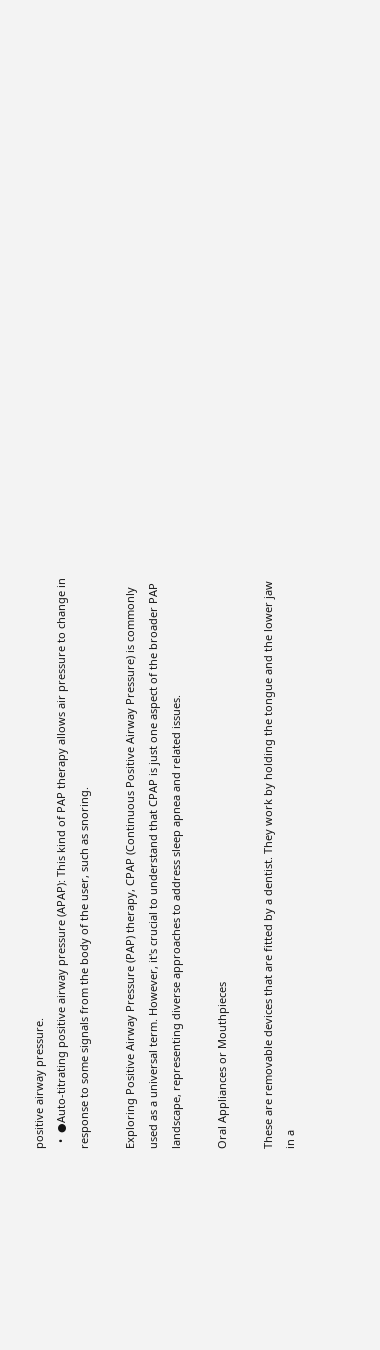positive airway pressure.
  •  ●Auto-titrating positive airway pressure (APAP): This kind of PAP therapy allows air pressure to change in response to some signals from the body of the user, such as snoring.

Exploring Positive Airway Pressure (PAP) therapy, CPAP (Continuous Positive Airway Pressure) is commonly used as a universal term. However, it's crucial to understand that CPAP is just one aspect of the broader PAP landscape, representing diverse approaches to address sleep apnea and related issues.

Oral Appliances or Mouthpieces

These are removable devices that are fitted by a dentist. They work by holding the tongue and the lower jaw in a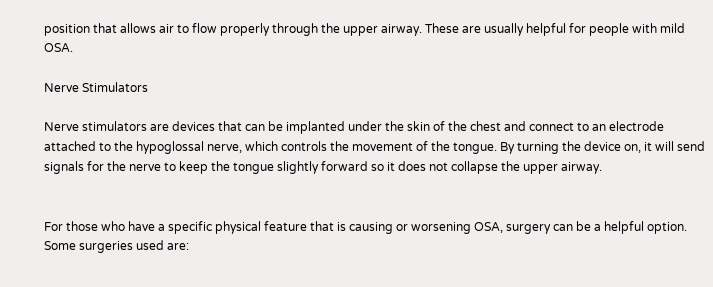position that allows air to flow properly through the upper airway. These are usually helpful for people with mild OSA.

Nerve Stimulators

Nerve stimulators are devices that can be implanted under the skin of the chest and connect to an electrode attached to the hypoglossal nerve, which controls the movement of the tongue. By turning the device on, it will send signals for the nerve to keep the tongue slightly forward so it does not collapse the upper airway.


For those who have a specific physical feature that is causing or worsening OSA, surgery can be a helpful option. Some surgeries used are: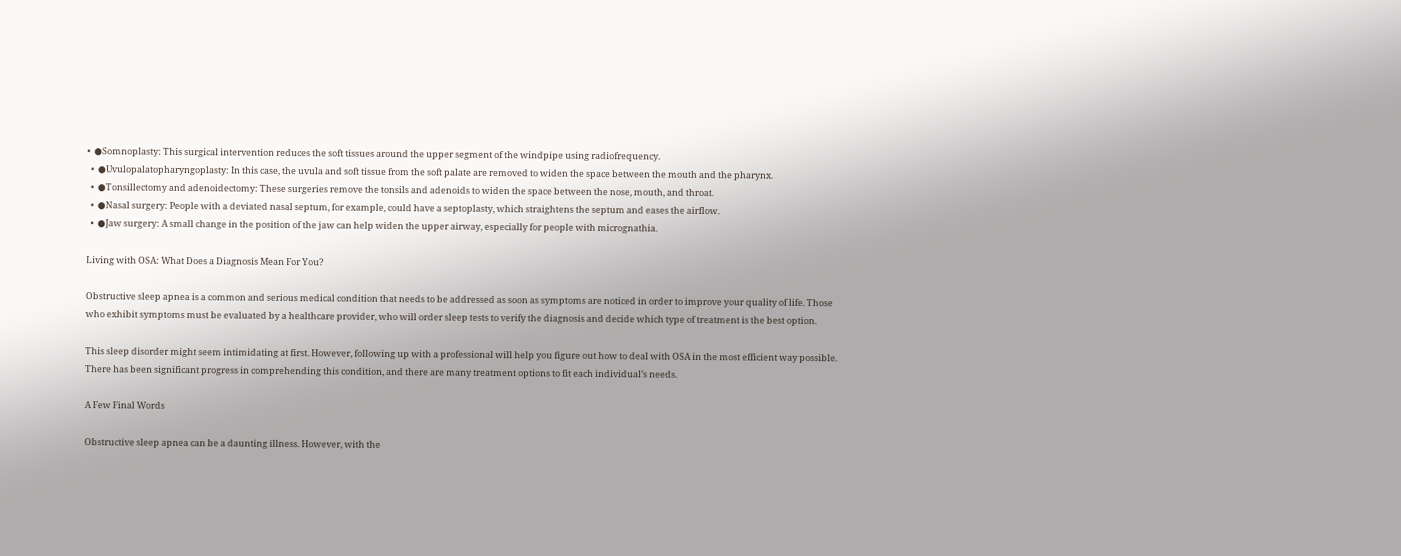•  ●Somnoplasty: This surgical intervention reduces the soft tissues around the upper segment of the windpipe using radiofrequency.
  •  ●Uvulopalatopharyngoplasty: In this case, the uvula and soft tissue from the soft palate are removed to widen the space between the mouth and the pharynx.
  •  ●Tonsillectomy and adenoidectomy: These surgeries remove the tonsils and adenoids to widen the space between the nose, mouth, and throat.
  •  ●Nasal surgery: People with a deviated nasal septum, for example, could have a septoplasty, which straightens the septum and eases the airflow.
  •  ●Jaw surgery: A small change in the position of the jaw can help widen the upper airway, especially for people with micrognathia.

Living with OSA: What Does a Diagnosis Mean For You?

Obstructive sleep apnea is a common and serious medical condition that needs to be addressed as soon as symptoms are noticed in order to improve your quality of life. Those who exhibit symptoms must be evaluated by a healthcare provider, who will order sleep tests to verify the diagnosis and decide which type of treatment is the best option.

This sleep disorder might seem intimidating at first. However, following up with a professional will help you figure out how to deal with OSA in the most efficient way possible. There has been significant progress in comprehending this condition, and there are many treatment options to fit each individual’s needs.

A Few Final Words

Obstructive sleep apnea can be a daunting illness. However, with the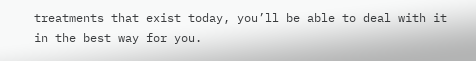treatments that exist today, you’ll be able to deal with it in the best way for you.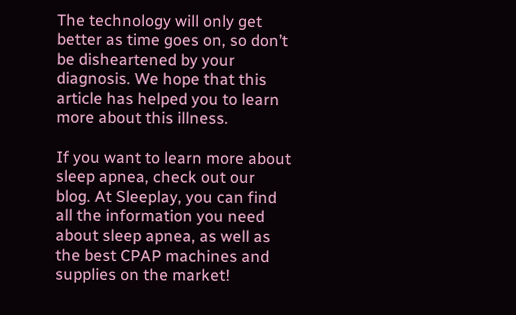The technology will only get better as time goes on, so don’t be disheartened by your diagnosis. We hope that this article has helped you to learn more about this illness.

If you want to learn more about sleep apnea, check out our blog. At Sleeplay, you can find all the information you need about sleep apnea, as well as the best CPAP machines and supplies on the market!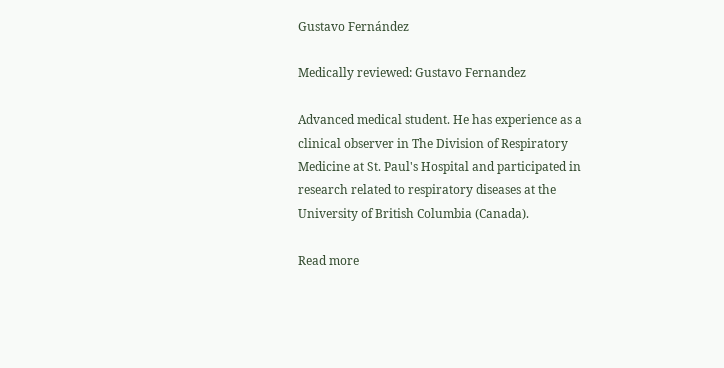Gustavo Fernández

Medically reviewed: Gustavo Fernandez

Advanced medical student. He has experience as a clinical observer in The Division of Respiratory Medicine at St. Paul's Hospital and participated in research related to respiratory diseases at the University of British Columbia (Canada).

Read more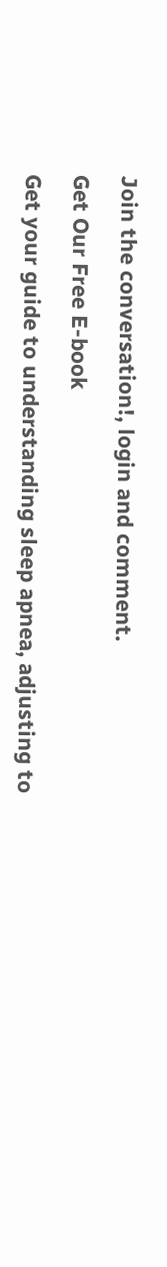Join the conversation!, login and comment.

Get Our Free E-book

Get your guide to understanding sleep apnea, adjusting to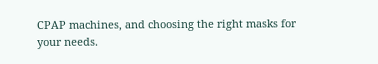CPAP machines, and choosing the right masks for your needs.